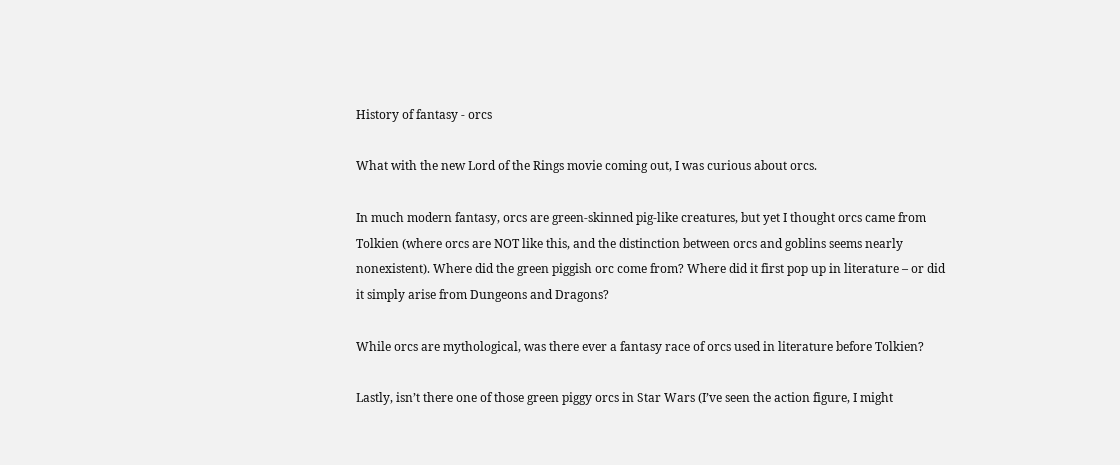History of fantasy - orcs

What with the new Lord of the Rings movie coming out, I was curious about orcs.

In much modern fantasy, orcs are green-skinned pig-like creatures, but yet I thought orcs came from Tolkien (where orcs are NOT like this, and the distinction between orcs and goblins seems nearly nonexistent). Where did the green piggish orc come from? Where did it first pop up in literature – or did it simply arise from Dungeons and Dragons?

While orcs are mythological, was there ever a fantasy race of orcs used in literature before Tolkien?

Lastly, isn’t there one of those green piggy orcs in Star Wars (I’ve seen the action figure, I might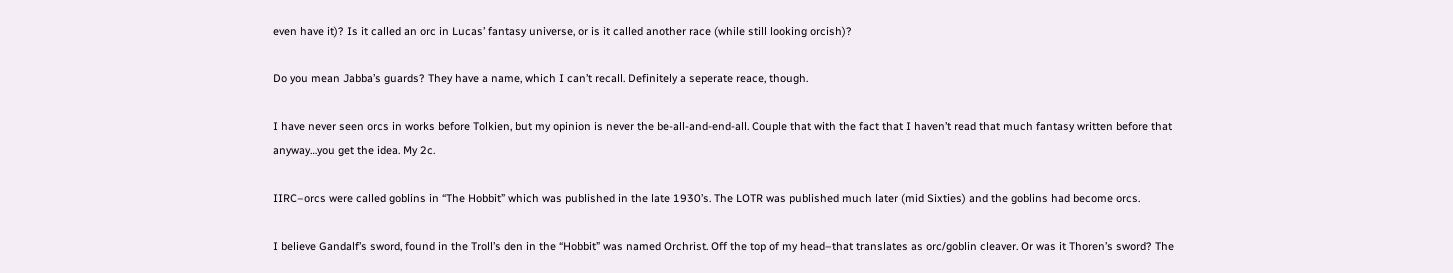even have it)? Is it called an orc in Lucas’ fantasy universe, or is it called another race (while still looking orcish)?

Do you mean Jabba’s guards? They have a name, which I can’t recall. Definitely a seperate reace, though.

I have never seen orcs in works before Tolkien, but my opinion is never the be-all-and-end-all. Couple that with the fact that I haven’t read that much fantasy written before that anyway…you get the idea. My 2c.

IIRC–orcs were called goblins in “The Hobbit” which was published in the late 1930’s. The LOTR was published much later (mid Sixties) and the goblins had become orcs.

I believe Gandalf’s sword, found in the Troll’s den in the “Hobbit” was named Orchrist. Off the top of my head–that translates as orc/goblin cleaver. Or was it Thoren’s sword? The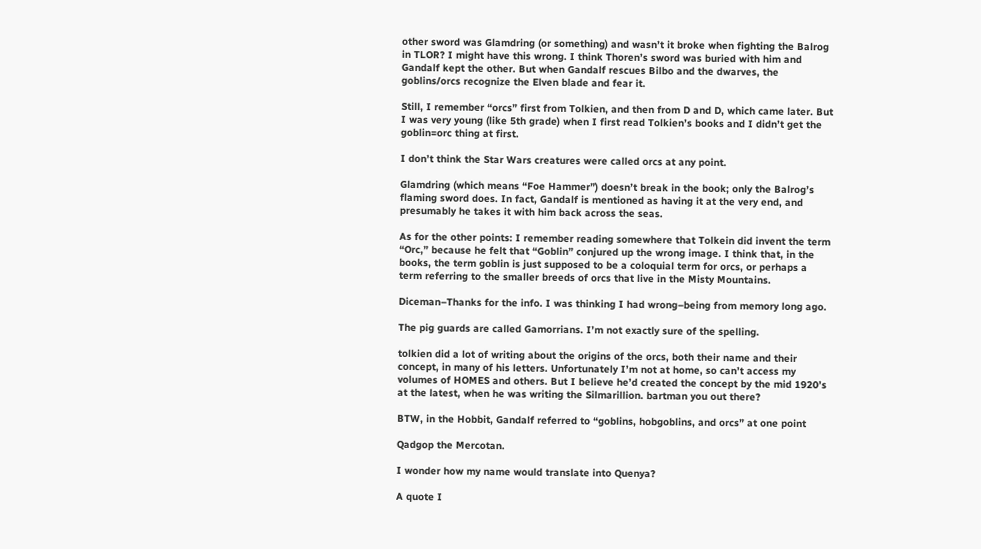other sword was Glamdring (or something) and wasn’t it broke when fighting the Balrog in TLOR? I might have this wrong. I think Thoren’s sword was buried with him and Gandalf kept the other. But when Gandalf rescues Bilbo and the dwarves, the goblins/orcs recognize the Elven blade and fear it.

Still, I remember “orcs” first from Tolkien, and then from D and D, which came later. But I was very young (like 5th grade) when I first read Tolkien’s books and I didn’t get the goblin=orc thing at first.

I don’t think the Star Wars creatures were called orcs at any point.

Glamdring (which means “Foe Hammer”) doesn’t break in the book; only the Balrog’s flaming sword does. In fact, Gandalf is mentioned as having it at the very end, and presumably he takes it with him back across the seas.

As for the other points: I remember reading somewhere that Tolkein did invent the term “Orc,” because he felt that “Goblin” conjured up the wrong image. I think that, in the books, the term goblin is just supposed to be a coloquial term for orcs, or perhaps a term referring to the smaller breeds of orcs that live in the Misty Mountains.

Diceman–Thanks for the info. I was thinking I had wrong–being from memory long ago.

The pig guards are called Gamorrians. I’m not exactly sure of the spelling.

tolkien did a lot of writing about the origins of the orcs, both their name and their concept, in many of his letters. Unfortunately I’m not at home, so can’t access my volumes of HOMES and others. But I believe he’d created the concept by the mid 1920’s at the latest, when he was writing the Silmarillion. bartman you out there?

BTW, in the Hobbit, Gandalf referred to “goblins, hobgoblins, and orcs” at one point

Qadgop the Mercotan.

I wonder how my name would translate into Quenya?

A quote I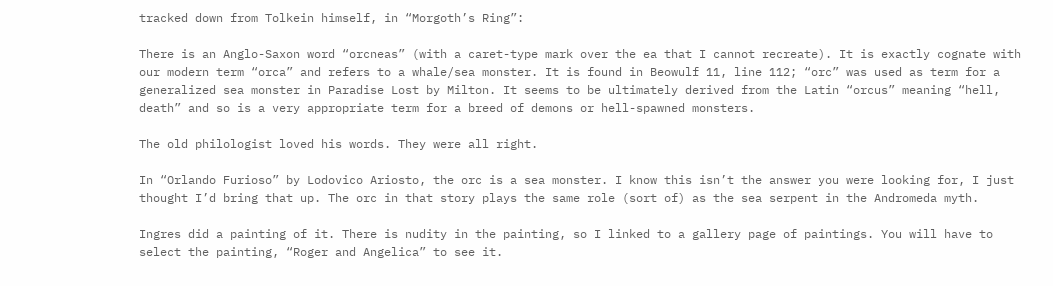tracked down from Tolkein himself, in “Morgoth’s Ring”:

There is an Anglo-Saxon word “orcneas” (with a caret-type mark over the ea that I cannot recreate). It is exactly cognate with our modern term “orca” and refers to a whale/sea monster. It is found in Beowulf 11, line 112; “orc” was used as term for a generalized sea monster in Paradise Lost by Milton. It seems to be ultimately derived from the Latin “orcus” meaning “hell, death” and so is a very appropriate term for a breed of demons or hell-spawned monsters.

The old philologist loved his words. They were all right.

In “Orlando Furioso” by Lodovico Ariosto, the orc is a sea monster. I know this isn’t the answer you were looking for, I just thought I’d bring that up. The orc in that story plays the same role (sort of) as the sea serpent in the Andromeda myth.

Ingres did a painting of it. There is nudity in the painting, so I linked to a gallery page of paintings. You will have to select the painting, “Roger and Angelica” to see it.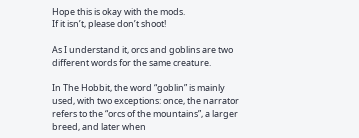Hope this is okay with the mods.
If it isn’t, please don’t shoot!

As I understand it, orcs and goblins are two different words for the same creature.

In The Hobbit, the word “goblin” is mainly used, with two exceptions: once, the narrator refers to the “orcs of the mountains”, a larger breed, and later when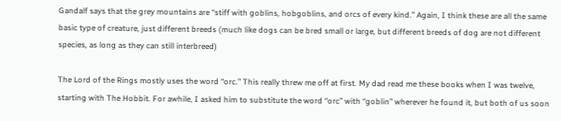Gandalf says that the grey mountains are “stiff with goblins, hobgoblins, and orcs of every kind.” Again, I think these are all the same basic type of creature, just different breeds (much like dogs can be bred small or large, but different breeds of dog are not different species, as long as they can still interbreed)

The Lord of the Rings mostly uses the word “orc.” This really threw me off at first. My dad read me these books when I was twelve, starting with The Hobbit. For awhile, I asked him to substitute the word “orc” with “goblin” wherever he found it, but both of us soon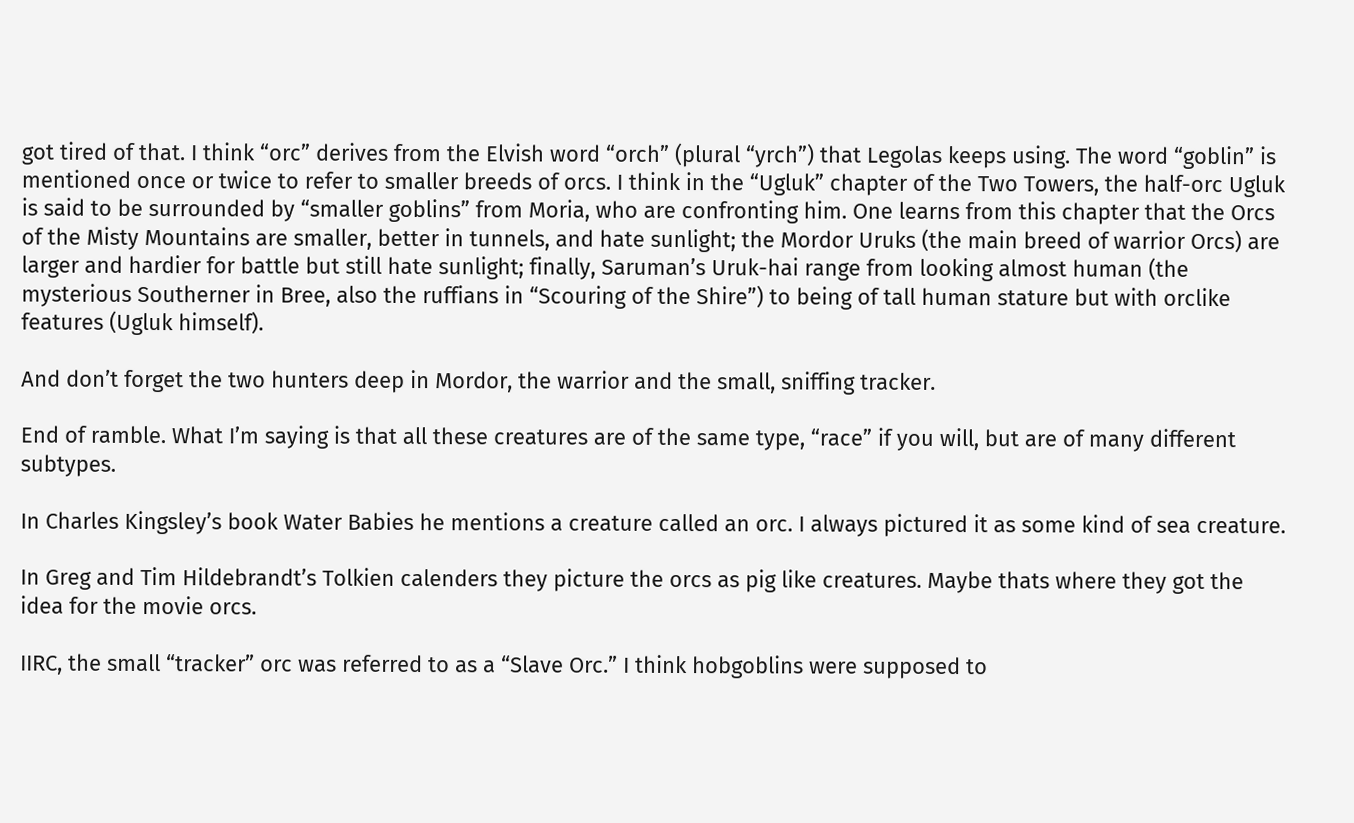got tired of that. I think “orc” derives from the Elvish word “orch” (plural “yrch”) that Legolas keeps using. The word “goblin” is mentioned once or twice to refer to smaller breeds of orcs. I think in the “Ugluk” chapter of the Two Towers, the half-orc Ugluk is said to be surrounded by “smaller goblins” from Moria, who are confronting him. One learns from this chapter that the Orcs of the Misty Mountains are smaller, better in tunnels, and hate sunlight; the Mordor Uruks (the main breed of warrior Orcs) are larger and hardier for battle but still hate sunlight; finally, Saruman’s Uruk-hai range from looking almost human (the mysterious Southerner in Bree, also the ruffians in “Scouring of the Shire”) to being of tall human stature but with orclike features (Ugluk himself).

And don’t forget the two hunters deep in Mordor, the warrior and the small, sniffing tracker.

End of ramble. What I’m saying is that all these creatures are of the same type, “race” if you will, but are of many different subtypes.

In Charles Kingsley’s book Water Babies he mentions a creature called an orc. I always pictured it as some kind of sea creature.

In Greg and Tim Hildebrandt’s Tolkien calenders they picture the orcs as pig like creatures. Maybe thats where they got the idea for the movie orcs.

IIRC, the small “tracker” orc was referred to as a “Slave Orc.” I think hobgoblins were supposed to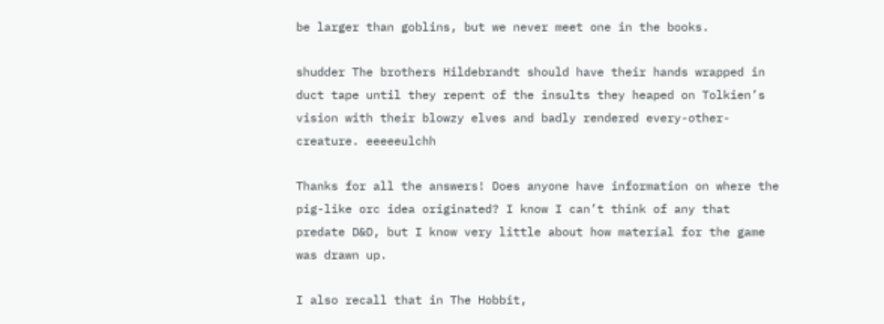be larger than goblins, but we never meet one in the books.

shudder The brothers Hildebrandt should have their hands wrapped in duct tape until they repent of the insults they heaped on Tolkien’s vision with their blowzy elves and badly rendered every-other-creature. eeeeeulchh

Thanks for all the answers! Does anyone have information on where the pig-like orc idea originated? I know I can’t think of any that predate D&D, but I know very little about how material for the game was drawn up.

I also recall that in The Hobbit,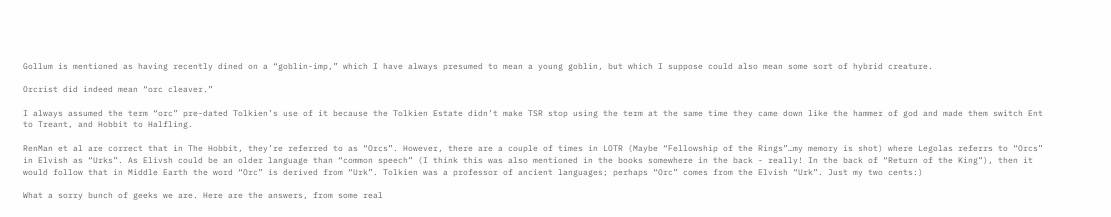Gollum is mentioned as having recently dined on a “goblin-imp,” which I have always presumed to mean a young goblin, but which I suppose could also mean some sort of hybrid creature.

Orcrist did indeed mean “orc cleaver.”

I always assumed the term “orc” pre-dated Tolkien’s use of it because the Tolkien Estate didn’t make TSR stop using the term at the same time they came down like the hammer of god and made them switch Ent to Treant, and Hobbit to Halfling.

RenMan et al are correct that in The Hobbit, they’re referred to as “Orcs”. However, there are a couple of times in LOTR (Maybe “Fellowship of the Rings”…my memory is shot) where Legolas referrs to “Orcs” in Elvish as “Urks”. As Elivsh could be an older language than “common speech” (I think this was also mentioned in the books somewhere in the back - really! In the back of “Return of the King”), then it would follow that in Middle Earth the word “Orc” is derived from “Urk”. Tolkien was a professor of ancient languages; perhaps “Orc” comes from the Elvish “Urk”. Just my two cents:)

What a sorry bunch of geeks we are. Here are the answers, from some real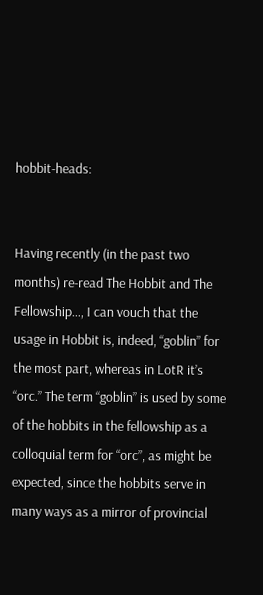hobbit-heads:


Having recently (in the past two months) re-read The Hobbit and The Fellowship…, I can vouch that the usage in Hobbit is, indeed, “goblin” for the most part, whereas in LotR it’s “orc.” The term “goblin” is used by some of the hobbits in the fellowship as a colloquial term for “orc”, as might be expected, since the hobbits serve in many ways as a mirror of provincial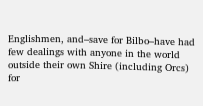Englishmen, and–save for Bilbo–have had few dealings with anyone in the world outside their own Shire (including Orcs) for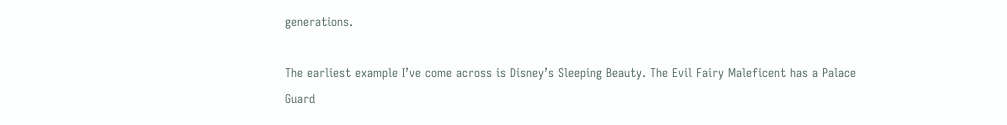generations.

The earliest example I’ve come across is Disney’s Sleeping Beauty. The Evil Fairy Maleficent has a Palace Guard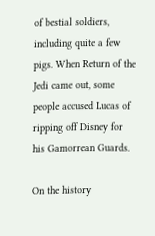of bestial soldiers, including quite a few pigs. When Return of the Jedi came out, some people accused Lucas of ripping off Disney for his Gamorrean Guards.

On the history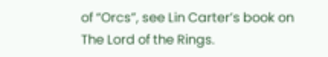of “Orcs”, see Lin Carter’s book on The Lord of the Rings.